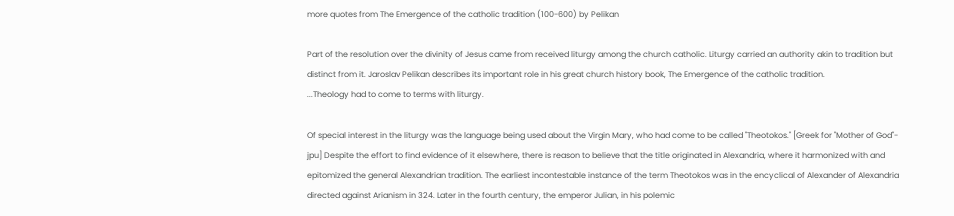more quotes from The Emergence of the catholic tradition (100-600) by Pelikan

Part of the resolution over the divinity of Jesus came from received liturgy among the church catholic. Liturgy carried an authority akin to tradition but distinct from it. Jaroslav Pelikan describes its important role in his great church history book, The Emergence of the catholic tradition.
...Theology had to come to terms with liturgy.

Of special interest in the liturgy was the language being used about the Virgin Mary, who had come to be called "Theotokos." [Greek for "Mother of God"- jpu] Despite the effort to find evidence of it elsewhere, there is reason to believe that the title originated in Alexandria, where it harmonized with and epitomized the general Alexandrian tradition. The earliest incontestable instance of the term Theotokos was in the encyclical of Alexander of Alexandria directed against Arianism in 324. Later in the fourth century, the emperor Julian, in his polemic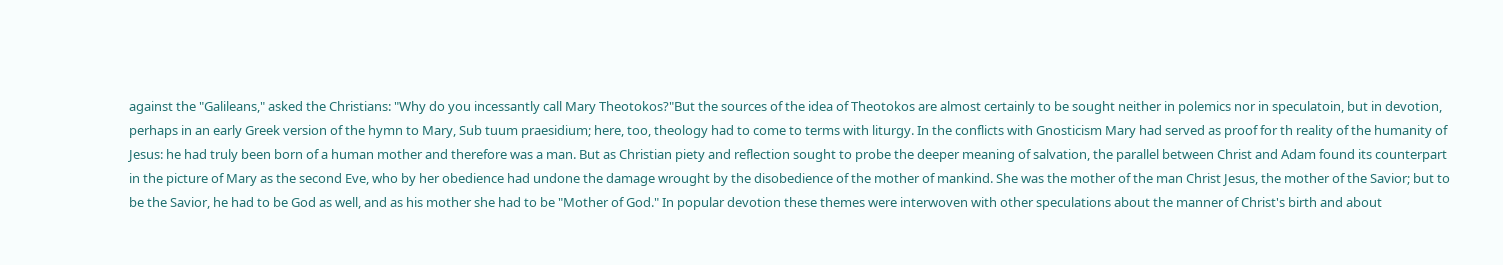against the "Galileans," asked the Christians: "Why do you incessantly call Mary Theotokos?"But the sources of the idea of Theotokos are almost certainly to be sought neither in polemics nor in speculatoin, but in devotion, perhaps in an early Greek version of the hymn to Mary, Sub tuum praesidium; here, too, theology had to come to terms with liturgy. In the conflicts with Gnosticism Mary had served as proof for th reality of the humanity of Jesus: he had truly been born of a human mother and therefore was a man. But as Christian piety and reflection sought to probe the deeper meaning of salvation, the parallel between Christ and Adam found its counterpart in the picture of Mary as the second Eve, who by her obedience had undone the damage wrought by the disobedience of the mother of mankind. She was the mother of the man Christ Jesus, the mother of the Savior; but to be the Savior, he had to be God as well, and as his mother she had to be "Mother of God." In popular devotion these themes were interwoven with other speculations about the manner of Christ's birth and about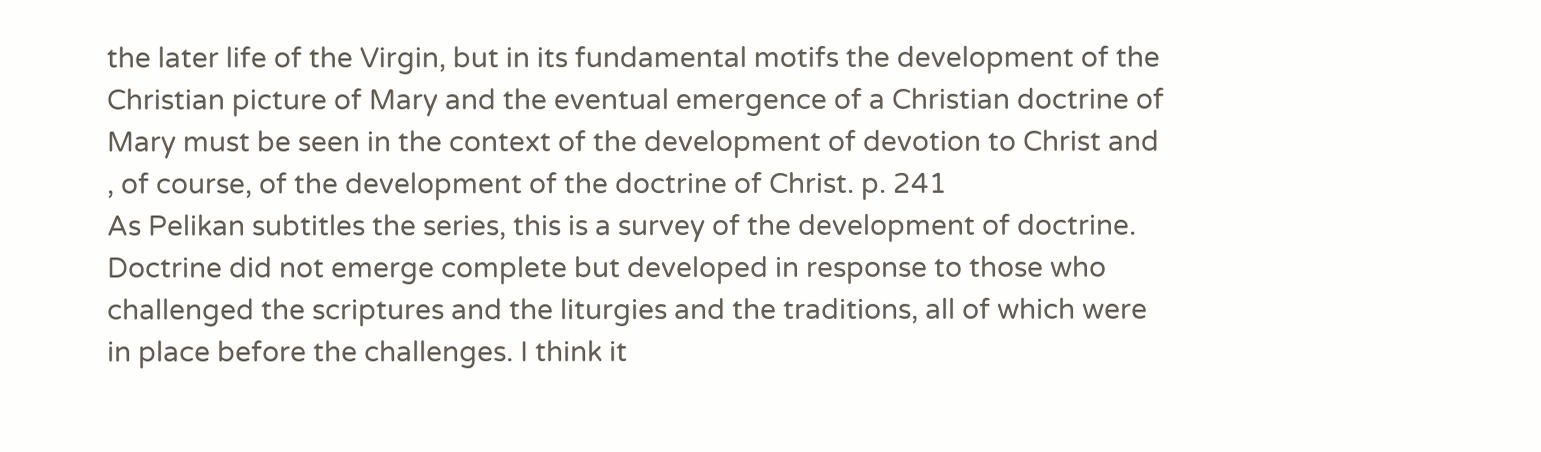the later life of the Virgin, but in its fundamental motifs the development of the Christian picture of Mary and the eventual emergence of a Christian doctrine of Mary must be seen in the context of the development of devotion to Christ and , of course, of the development of the doctrine of Christ. p. 241
As Pelikan subtitles the series, this is a survey of the development of doctrine. Doctrine did not emerge complete but developed in response to those who challenged the scriptures and the liturgies and the traditions, all of which were in place before the challenges. I think it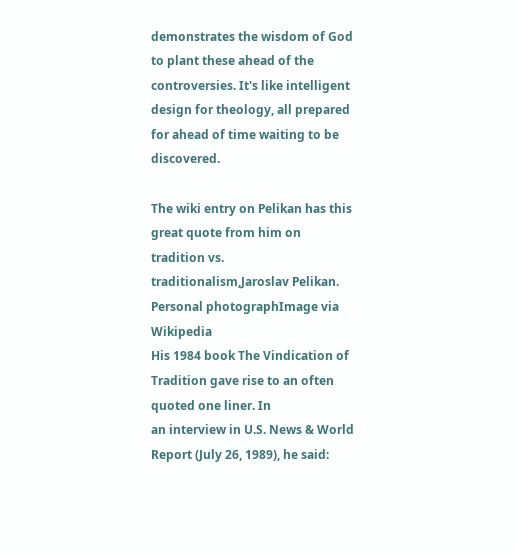demonstrates the wisdom of God to plant these ahead of the controversies. It's like intelligent design for theology, all prepared for ahead of time waiting to be discovered.

The wiki entry on Pelikan has this great quote from him on tradition vs. traditionalism,Jaroslav Pelikan. Personal photographImage via Wikipedia
His 1984 book The Vindication of Tradition gave rise to an often quoted one liner. In
an interview in U.S. News & World Report (July 26, 1989), he said: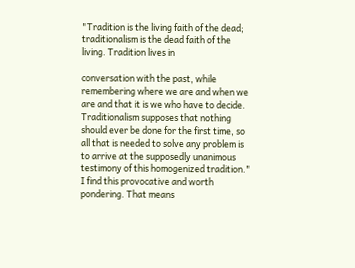"Tradition is the living faith of the dead; traditionalism is the dead faith of the living. Tradition lives in

conversation with the past, while remembering where we are and when we are and that it is we who have to decide. Traditionalism supposes that nothing should ever be done for the first time, so all that is needed to solve any problem is to arrive at the supposedly unanimous testimony of this homogenized tradition."
I find this provocative and worth pondering. That means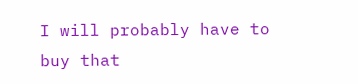I will probably have to buy that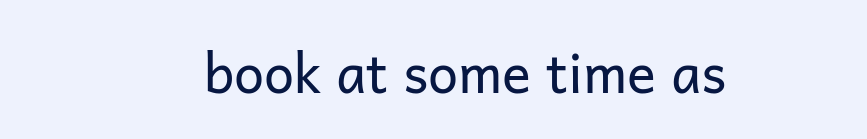book at some time as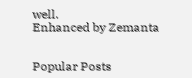well.
Enhanced by Zemanta


Popular Posts